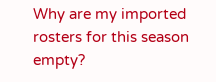Why are my imported rosters for this season empty?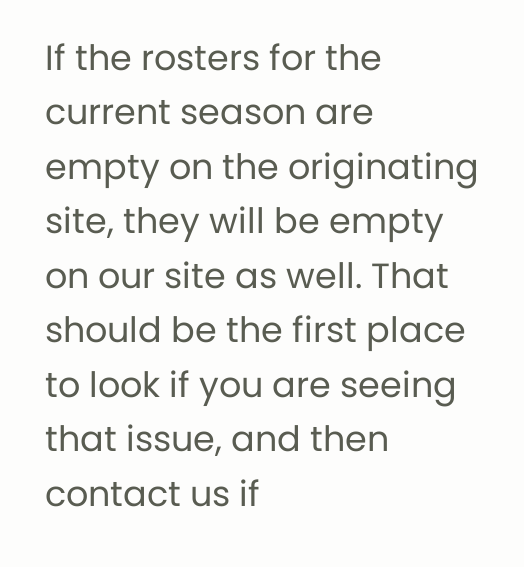If the rosters for the current season are empty on the originating site, they will be empty on our site as well. That should be the first place to look if you are seeing that issue, and then contact us if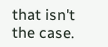that isn't the case.